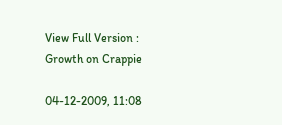View Full Version : Growth on Crappie

04-12-2009, 11:08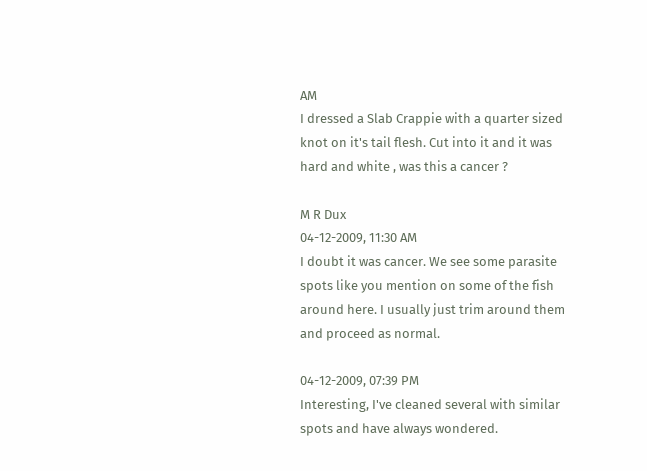AM
I dressed a Slab Crappie with a quarter sized knot on it's tail flesh. Cut into it and it was hard and white , was this a cancer ?

M R Dux
04-12-2009, 11:30 AM
I doubt it was cancer. We see some parasite spots like you mention on some of the fish around here. I usually just trim around them and proceed as normal.

04-12-2009, 07:39 PM
Interesting, I've cleaned several with similar spots and have always wondered.